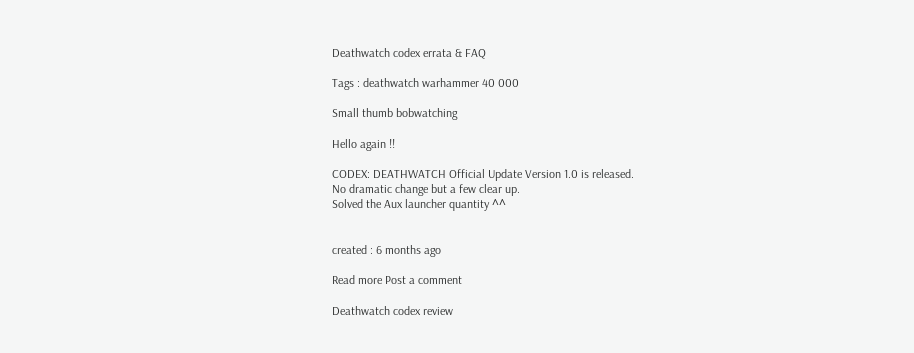Deathwatch codex errata & FAQ

Tags : deathwatch warhammer 40 000

Small thumb bobwatching

Hello again !!

CODEX: DEATHWATCH Official Update Version 1.0 is released.
No dramatic change but a few clear up.
Solved the Aux launcher quantity ^^


created : 6 months ago

Read more Post a comment

Deathwatch codex review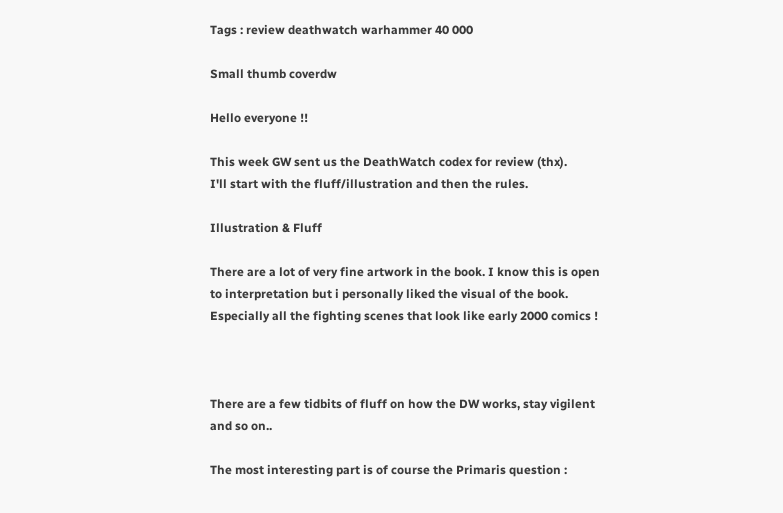Tags : review deathwatch warhammer 40 000

Small thumb coverdw

Hello everyone !!

This week GW sent us the DeathWatch codex for review (thx).
I'll start with the fluff/illustration and then the rules.

Illustration & Fluff

There are a lot of very fine artwork in the book. I know this is open to interpretation but i personally liked the visual of the book. Especially all the fighting scenes that look like early 2000 comics !



There are a few tidbits of fluff on how the DW works, stay vigilent and so on..

The most interesting part is of course the Primaris question :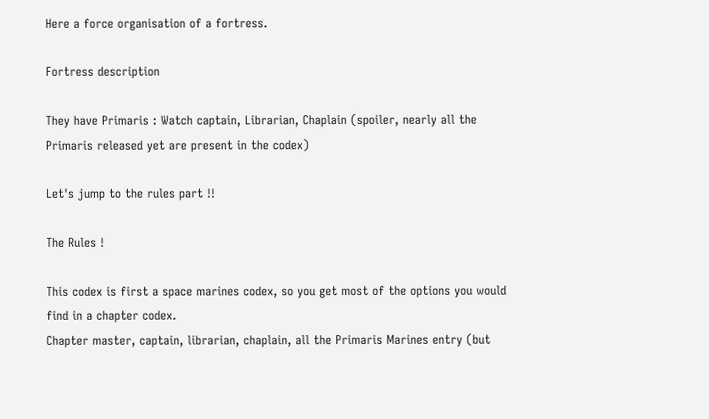Here a force organisation of a fortress.

Fortress description

They have Primaris : Watch captain, Librarian, Chaplain (spoiler, nearly all the Primaris released yet are present in the codex)

Let's jump to the rules part !!

The Rules !

This codex is first a space marines codex, so you get most of the options you would find in a chapter codex.
Chapter master, captain, librarian, chaplain, all the Primaris Marines entry (but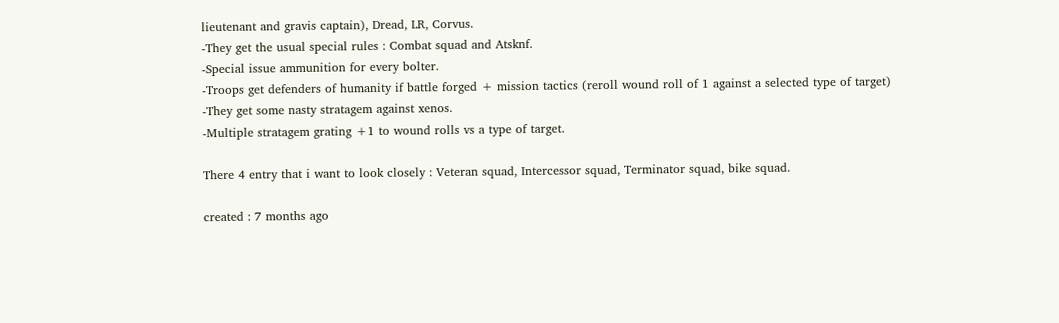lieutenant and gravis captain), Dread, LR, Corvus.
-They get the usual special rules : Combat squad and Atsknf.
-Special issue ammunition for every bolter.
-Troops get defenders of humanity if battle forged + mission tactics (reroll wound roll of 1 against a selected type of target)
-They get some nasty stratagem against xenos.
-Multiple stratagem grating +1 to wound rolls vs a type of target.

There 4 entry that i want to look closely : Veteran squad, Intercessor squad, Terminator squad, bike squad.

created : 7 months ago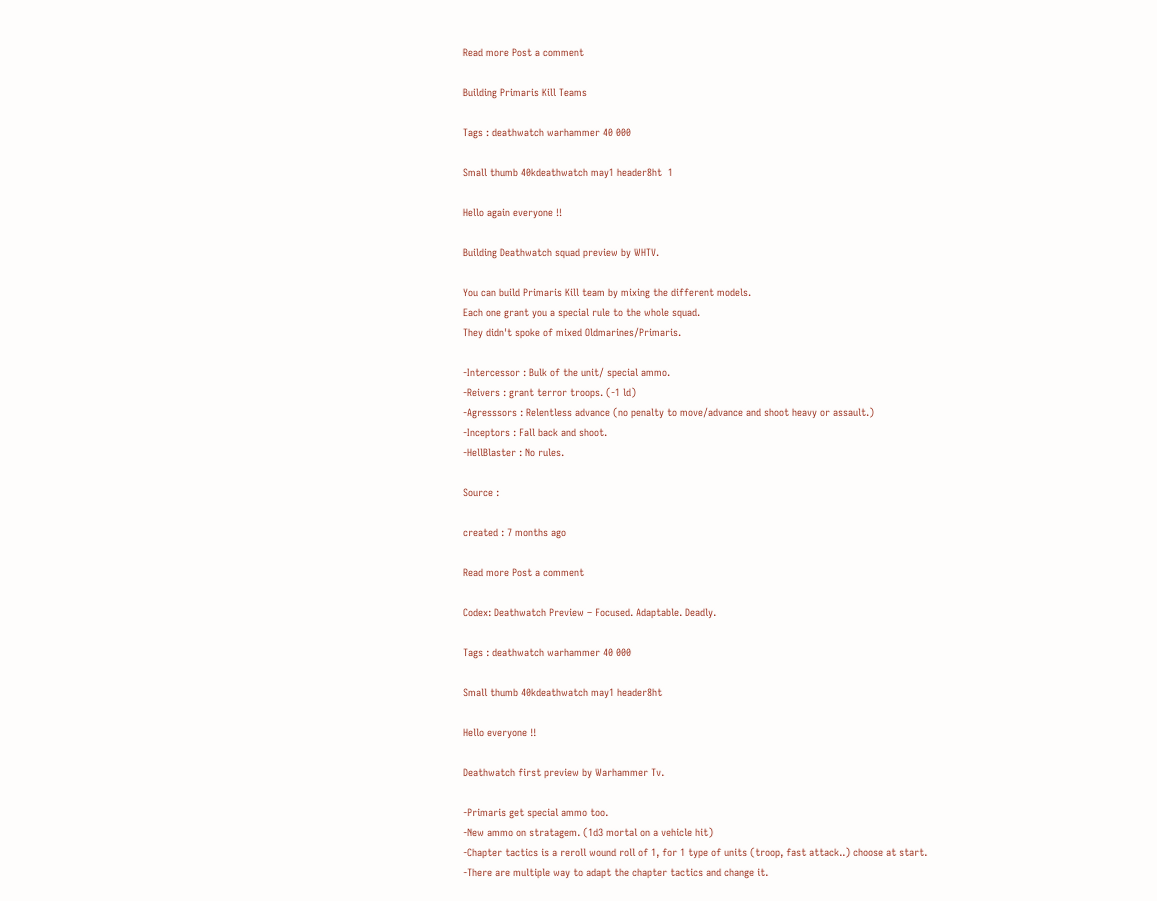Read more Post a comment

Building Primaris Kill Teams

Tags : deathwatch warhammer 40 000

Small thumb 40kdeathwatch may1 header8ht  1

Hello again everyone !!

Building Deathwatch squad preview by WHTV.

You can build Primaris Kill team by mixing the different models.
Each one grant you a special rule to the whole squad.
They didn't spoke of mixed Oldmarines/Primaris.

-Intercessor : Bulk of the unit/ special ammo.
-Reivers : grant terror troops. (-1 ld)
-Agresssors : Relentless advance (no penalty to move/advance and shoot heavy or assault.)
-Inceptors : Fall back and shoot.
-HellBlaster : No rules.

Source :

created : 7 months ago

Read more Post a comment

Codex: Deathwatch Preview – Focused. Adaptable. Deadly.

Tags : deathwatch warhammer 40 000

Small thumb 40kdeathwatch may1 header8ht

Hello everyone !!

Deathwatch first preview by Warhammer Tv.

-Primaris get special ammo too.
-New ammo on stratagem. (1d3 mortal on a vehicle hit)
-Chapter tactics is a reroll wound roll of 1, for 1 type of units (troop, fast attack..) choose at start.
-There are multiple way to adapt the chapter tactics and change it.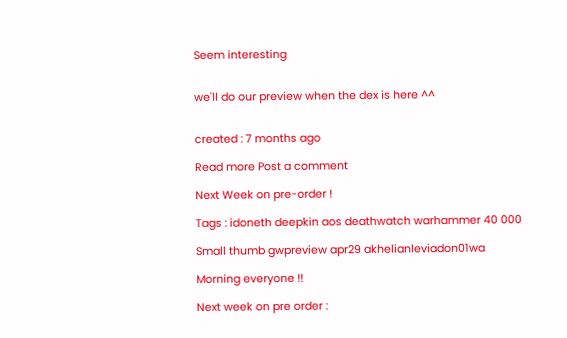Seem interesting


we'll do our preview when the dex is here ^^


created : 7 months ago

Read more Post a comment

Next Week on pre-order !

Tags : idoneth deepkin aos deathwatch warhammer 40 000

Small thumb gwpreview apr29 akhelianleviadon01wa

Morning everyone !!

Next week on pre order :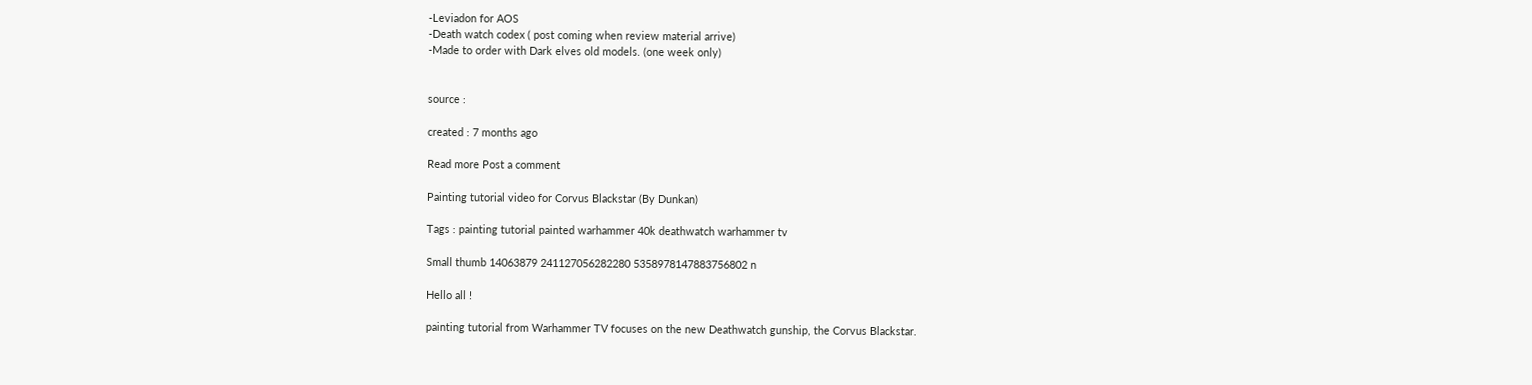-Leviadon for AOS
-Death watch codex ( post coming when review material arrive)
-Made to order with Dark elves old models. (one week only)


source :

created : 7 months ago

Read more Post a comment

Painting tutorial video for Corvus Blackstar (By Dunkan)

Tags : painting tutorial painted warhammer 40k deathwatch warhammer tv

Small thumb 14063879 241127056282280 5358978147883756802 n

Hello all !

painting tutorial from Warhammer TV focuses on the new Deathwatch gunship, the Corvus Blackstar.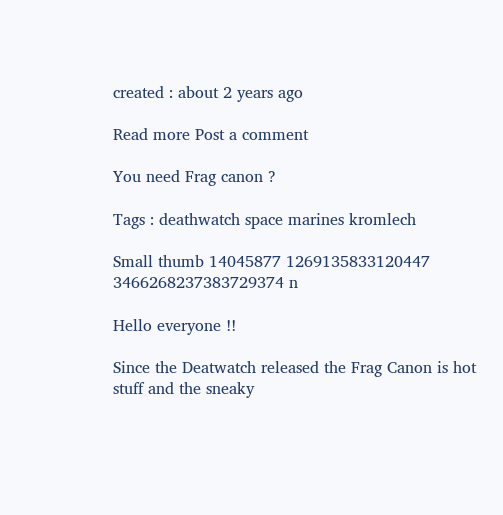created : about 2 years ago

Read more Post a comment

You need Frag canon ?

Tags : deathwatch space marines kromlech

Small thumb 14045877 1269135833120447 3466268237383729374 n

Hello everyone !!

Since the Deatwatch released the Frag Canon is hot stuff and the sneaky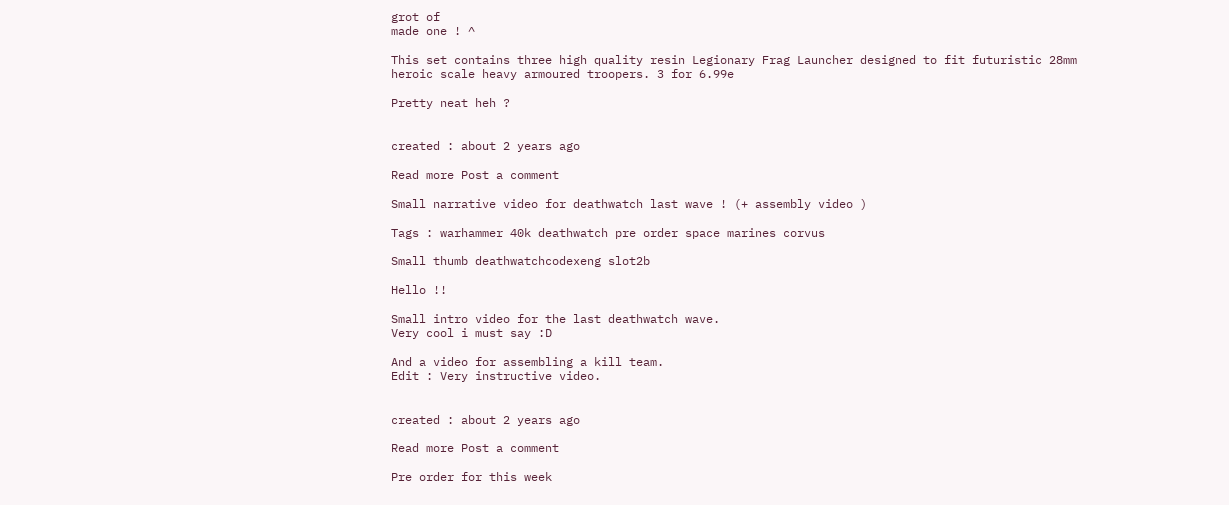grot of
made one ! ^

This set contains three high quality resin Legionary Frag Launcher designed to fit futuristic 28mm heroic scale heavy armoured troopers. 3 for 6.99e

Pretty neat heh ?


created : about 2 years ago

Read more Post a comment

Small narrative video for deathwatch last wave ! (+ assembly video )

Tags : warhammer 40k deathwatch pre order space marines corvus

Small thumb deathwatchcodexeng slot2b

Hello !!

Small intro video for the last deathwatch wave.
Very cool i must say :D

And a video for assembling a kill team.
Edit : Very instructive video.


created : about 2 years ago

Read more Post a comment

Pre order for this week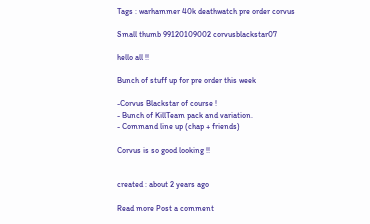Tags : warhammer 40k deathwatch pre order corvus

Small thumb 99120109002 corvusblackstar07

hello all !!

Bunch of stuff up for pre order this week

-Corvus Blackstar of course !
- Bunch of KillTeam pack and variation.
- Command line up (chap + friends)

Corvus is so good looking !!


created : about 2 years ago

Read more Post a comment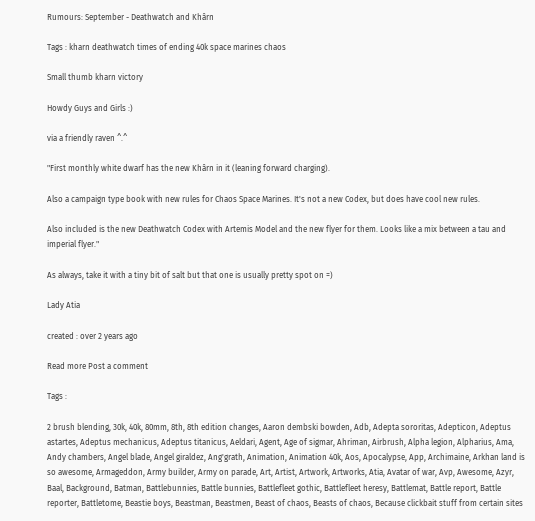Rumours: September - Deathwatch and Khârn

Tags : kharn deathwatch times of ending 40k space marines chaos

Small thumb kharn victory

Howdy Guys and Girls :)

via a friendly raven ^.^

"First monthly white dwarf has the new Khârn in it (leaning forward charging).

Also a campaign type book with new rules for Chaos Space Marines. It's not a new Codex, but does have cool new rules.

Also included is the new Deathwatch Codex with Artemis Model and the new flyer for them. Looks like a mix between a tau and imperial flyer."

As always, take it with a tiny bit of salt but that one is usually pretty spot on =)

Lady Atia

created : over 2 years ago

Read more Post a comment

Tags :

2 brush blending, 30k, 40k, 80mm, 8th, 8th edition changes, Aaron dembski bowden, Adb, Adepta sororitas, Adepticon, Adeptus astartes, Adeptus mechanicus, Adeptus titanicus, Aeldari, Agent, Age of sigmar, Ahriman, Airbrush, Alpha legion, Alpharius, Ama, Andy chambers, Angel blade, Angel giraldez, Ang'grath, Animation, Animation 40k, Aos, Apocalypse, App, Archimaine, Arkhan land is so awesome, Armageddon, Army builder, Army on parade, Art, Artist, Artwork, Artworks, Atia, Avatar of war, Avp, Awesome, Azyr, Baal, Background, Batman, Battlebunnies, Battle bunnies, Battlefleet gothic, Battlefleet heresy, Battlemat, Battle report, Battle reporter, Battletome, Beastie boys, Beastman, Beastmen, Beast of chaos, Beasts of chaos, Because clickbait stuff from certain sites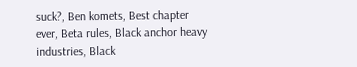suck?, Ben komets, Best chapter ever, Beta rules, Black anchor heavy industries, Black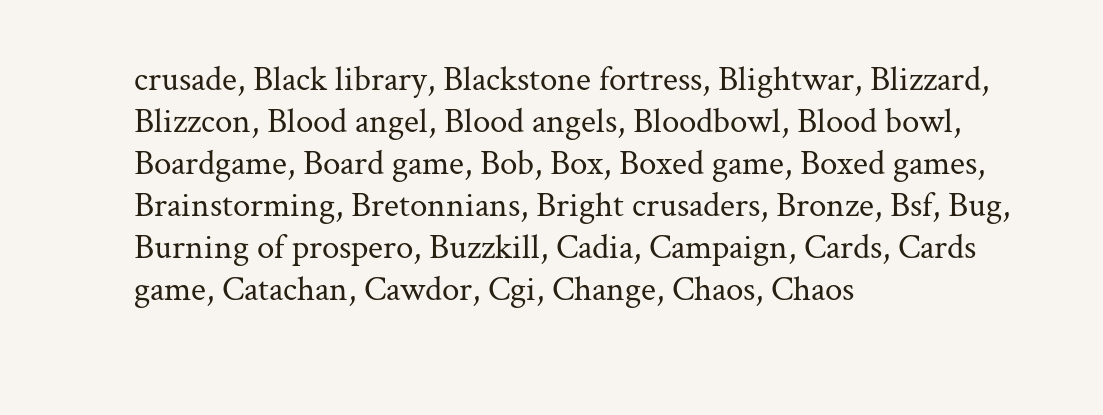crusade, Black library, Blackstone fortress, Blightwar, Blizzard, Blizzcon, Blood angel, Blood angels, Bloodbowl, Blood bowl, Boardgame, Board game, Bob, Box, Boxed game, Boxed games, Brainstorming, Bretonnians, Bright crusaders, Bronze, Bsf, Bug, Burning of prospero, Buzzkill, Cadia, Campaign, Cards, Cards game, Catachan, Cawdor, Cgi, Change, Chaos, Chaos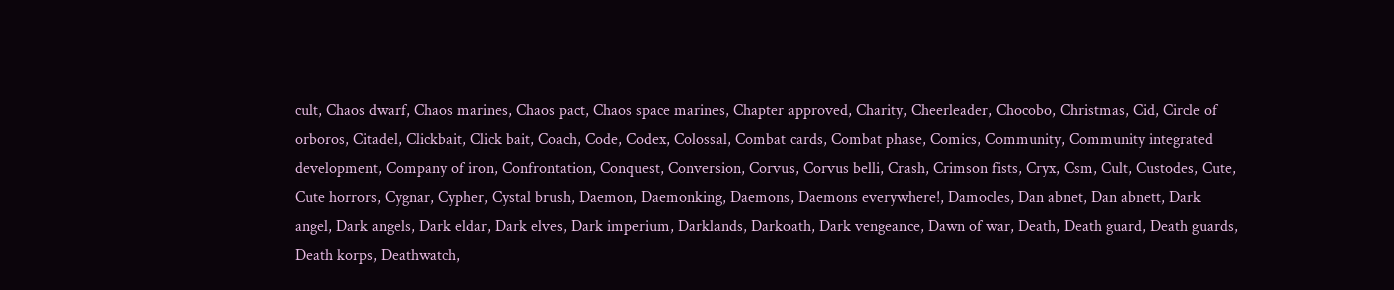cult, Chaos dwarf, Chaos marines, Chaos pact, Chaos space marines, Chapter approved, Charity, Cheerleader, Chocobo, Christmas, Cid, Circle of orboros, Citadel, Clickbait, Click bait, Coach, Code, Codex, Colossal, Combat cards, Combat phase, Comics, Community, Community integrated development, Company of iron, Confrontation, Conquest, Conversion, Corvus, Corvus belli, Crash, Crimson fists, Cryx, Csm, Cult, Custodes, Cute, Cute horrors, Cygnar, Cypher, Cystal brush, Daemon, Daemonking, Daemons, Daemons everywhere!, Damocles, Dan abnet, Dan abnett, Dark angel, Dark angels, Dark eldar, Dark elves, Dark imperium, Darklands, Darkoath, Dark vengeance, Dawn of war, Death, Death guard, Death guards, Death korps, Deathwatch,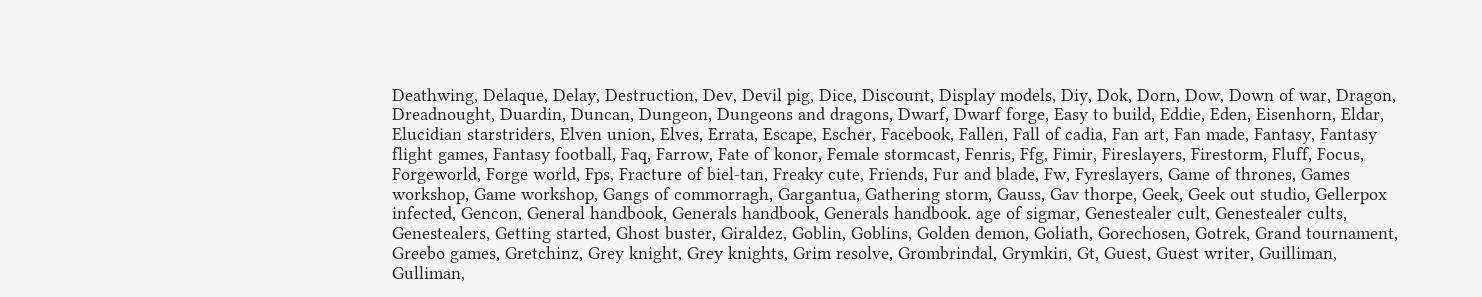Deathwing, Delaque, Delay, Destruction, Dev, Devil pig, Dice, Discount, Display models, Diy, Dok, Dorn, Dow, Down of war, Dragon, Dreadnought, Duardin, Duncan, Dungeon, Dungeons and dragons, Dwarf, Dwarf forge, Easy to build, Eddie, Eden, Eisenhorn, Eldar, Elucidian starstriders, Elven union, Elves, Errata, Escape, Escher, Facebook, Fallen, Fall of cadia, Fan art, Fan made, Fantasy, Fantasy flight games, Fantasy football, Faq, Farrow, Fate of konor, Female stormcast, Fenris, Ffg, Fimir, Fireslayers, Firestorm, Fluff, Focus, Forgeworld, Forge world, Fps, Fracture of biel-tan, Freaky cute, Friends, Fur and blade, Fw, Fyreslayers, Game of thrones, Games workshop, Game workshop, Gangs of commorragh, Gargantua, Gathering storm, Gauss, Gav thorpe, Geek, Geek out studio, Gellerpox infected, Gencon, General handbook, Generals handbook, Generals handbook. age of sigmar, Genestealer cult, Genestealer cults, Genestealers, Getting started, Ghost buster, Giraldez, Goblin, Goblins, Golden demon, Goliath, Gorechosen, Gotrek, Grand tournament, Greebo games, Gretchinz, Grey knight, Grey knights, Grim resolve, Grombrindal, Grymkin, Gt, Guest, Guest writer, Guilliman, Gulliman,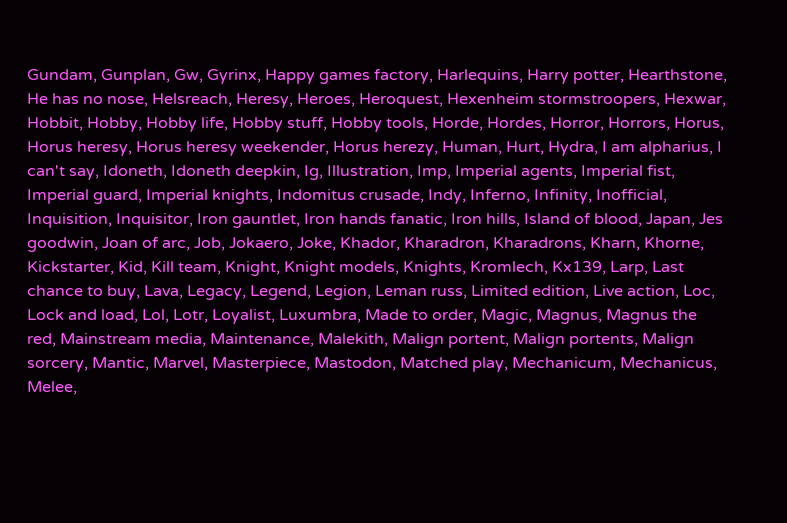Gundam, Gunplan, Gw, Gyrinx, Happy games factory, Harlequins, Harry potter, Hearthstone, He has no nose, Helsreach, Heresy, Heroes, Heroquest, Hexenheim stormstroopers, Hexwar, Hobbit, Hobby, Hobby life, Hobby stuff, Hobby tools, Horde, Hordes, Horror, Horrors, Horus, Horus heresy, Horus heresy weekender, Horus herezy, Human, Hurt, Hydra, I am alpharius, I can't say, Idoneth, Idoneth deepkin, Ig, Illustration, Imp, Imperial agents, Imperial fist, Imperial guard, Imperial knights, Indomitus crusade, Indy, Inferno, Infinity, Inofficial, Inquisition, Inquisitor, Iron gauntlet, Iron hands fanatic, Iron hills, Island of blood, Japan, Jes goodwin, Joan of arc, Job, Jokaero, Joke, Khador, Kharadron, Kharadrons, Kharn, Khorne, Kickstarter, Kid, Kill team, Knight, Knight models, Knights, Kromlech, Kx139, Larp, Last chance to buy, Lava, Legacy, Legend, Legion, Leman russ, Limited edition, Live action, Loc, Lock and load, Lol, Lotr, Loyalist, Luxumbra, Made to order, Magic, Magnus, Magnus the red, Mainstream media, Maintenance, Malekith, Malign portent, Malign portents, Malign sorcery, Mantic, Marvel, Masterpiece, Mastodon, Matched play, Mechanicum, Mechanicus, Melee,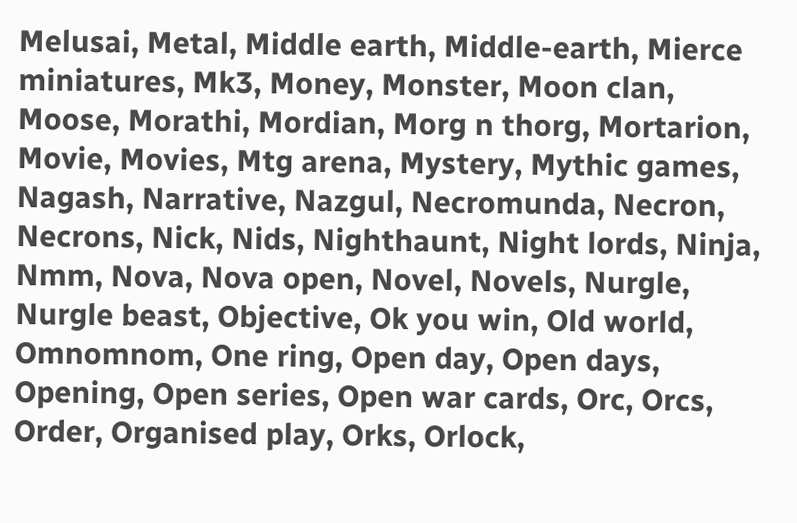Melusai, Metal, Middle earth, Middle-earth, Mierce miniatures, Mk3, Money, Monster, Moon clan, Moose, Morathi, Mordian, Morg n thorg, Mortarion, Movie, Movies, Mtg arena, Mystery, Mythic games, Nagash, Narrative, Nazgul, Necromunda, Necron, Necrons, Nick, Nids, Nighthaunt, Night lords, Ninja, Nmm, Nova, Nova open, Novel, Novels, Nurgle, Nurgle beast, Objective, Ok you win, Old world, Omnomnom, One ring, Open day, Open days, Opening, Open series, Open war cards, Orc, Orcs, Order, Organised play, Orks, Orlock,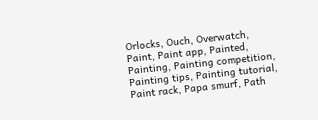Orlocks, Ouch, Overwatch, Paint, Paint app, Painted, Painting, Painting competition, Painting tips, Painting tutorial, Paint rack, Papa smurf, Path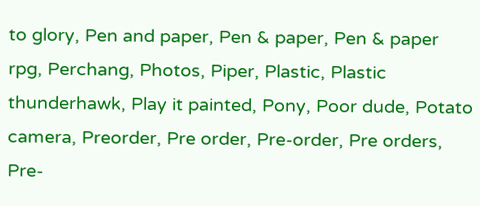to glory, Pen and paper, Pen & paper, Pen & paper rpg, Perchang, Photos, Piper, Plastic, Plastic thunderhawk, Play it painted, Pony, Poor dude, Potato camera, Preorder, Pre order, Pre-order, Pre orders, Pre-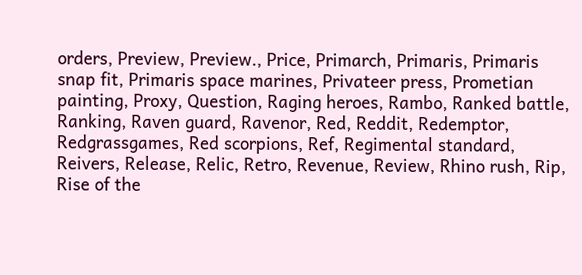orders, Preview, Preview., Price, Primarch, Primaris, Primaris snap fit, Primaris space marines, Privateer press, Prometian painting, Proxy, Question, Raging heroes, Rambo, Ranked battle, Ranking, Raven guard, Ravenor, Red, Reddit, Redemptor, Redgrassgames, Red scorpions, Ref, Regimental standard, Reivers, Release, Relic, Retro, Revenue, Review, Rhino rush, Rip, Rise of the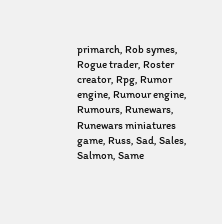primarch, Rob symes, Rogue trader, Roster creator, Rpg, Rumor engine, Rumour engine, Rumours, Runewars, Runewars miniatures game, Russ, Sad, Sales, Salmon, Same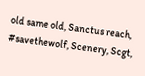old same old, Sanctus reach, #savethewolf, Scenery, Scgt,